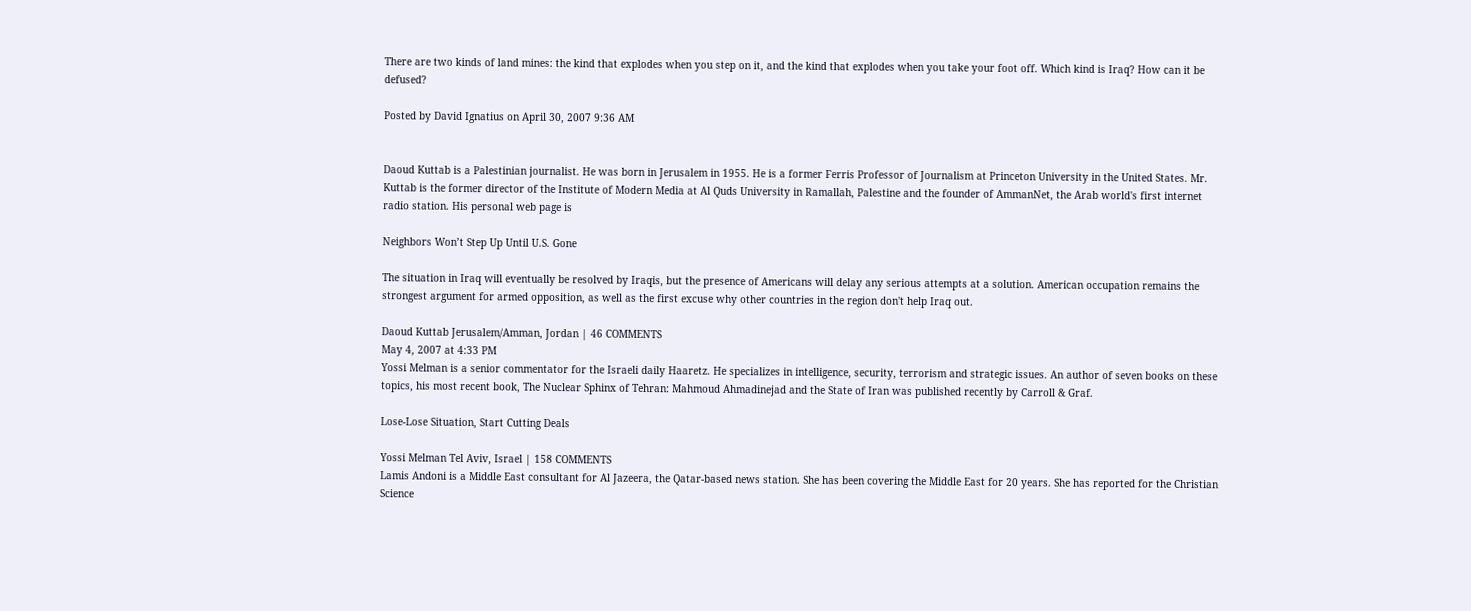There are two kinds of land mines: the kind that explodes when you step on it, and the kind that explodes when you take your foot off. Which kind is Iraq? How can it be defused?

Posted by David Ignatius on April 30, 2007 9:36 AM


Daoud Kuttab is a Palestinian journalist. He was born in Jerusalem in 1955. He is a former Ferris Professor of Journalism at Princeton University in the United States. Mr. Kuttab is the former director of the Institute of Modern Media at Al Quds University in Ramallah, Palestine and the founder of AmmanNet, the Arab world's first internet radio station. His personal web page is

Neighbors Won’t Step Up Until U.S. Gone

The situation in Iraq will eventually be resolved by Iraqis, but the presence of Americans will delay any serious attempts at a solution. American occupation remains the strongest argument for armed opposition, as well as the first excuse why other countries in the region don't help Iraq out.

Daoud Kuttab Jerusalem/Amman, Jordan | 46 COMMENTS
May 4, 2007 at 4:33 PM
Yossi Melman is a senior commentator for the Israeli daily Haaretz. He specializes in intelligence, security, terrorism and strategic issues. An author of seven books on these topics, his most recent book, The Nuclear Sphinx of Tehran: Mahmoud Ahmadinejad and the State of Iran was published recently by Carroll & Graf.

Lose-Lose Situation, Start Cutting Deals

Yossi Melman Tel Aviv, Israel | 158 COMMENTS
Lamis Andoni is a Middle East consultant for Al Jazeera, the Qatar-based news station. She has been covering the Middle East for 20 years. She has reported for the Christian Science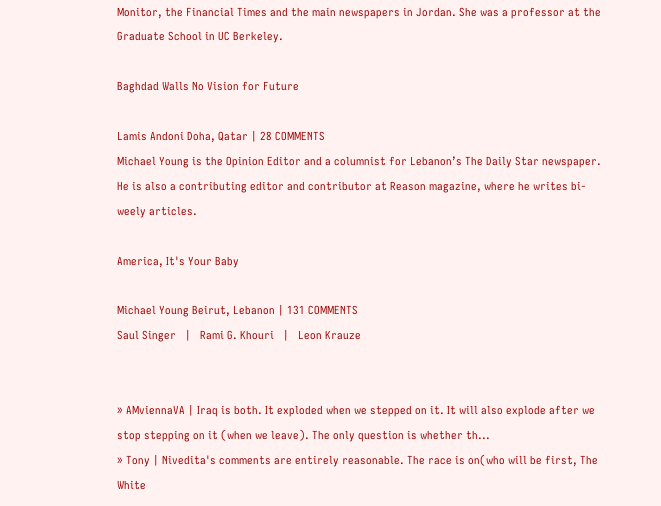Monitor, the Financial Times and the main newspapers in Jordan. She was a professor at the Graduate School in UC Berkeley.

Baghdad Walls No Vision for Future

Lamis Andoni Doha, Qatar | 28 COMMENTS
Michael Young is the Opinion Editor and a columnist for Lebanon’s The Daily Star newspaper. He is also a contributing editor and contributor at Reason magazine, where he writes bi-weely articles.

America, It's Your Baby

Michael Young Beirut, Lebanon | 131 COMMENTS
Saul Singer   |   Rami G. Khouri   |   Leon Krauze


» AMviennaVA | Iraq is both. It exploded when we stepped on it. It will also explode after we stop stepping on it (when we leave). The only question is whether th...
» Tony | Nivedita's comments are entirely reasonable. The race is on(who will be first, The White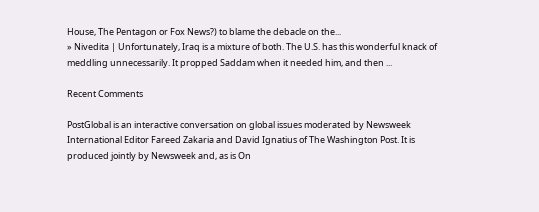House, The Pentagon or Fox News?) to blame the debacle on the...
» Nivedita | Unfortunately, Iraq is a mixture of both. The U.S. has this wonderful knack of meddling unnecessarily. It propped Saddam when it needed him, and then ...

Recent Comments

PostGlobal is an interactive conversation on global issues moderated by Newsweek International Editor Fareed Zakaria and David Ignatius of The Washington Post. It is produced jointly by Newsweek and, as is On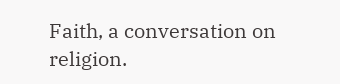Faith, a conversation on religion.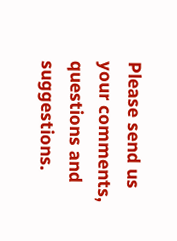Please send us your comments, questions and suggestions.